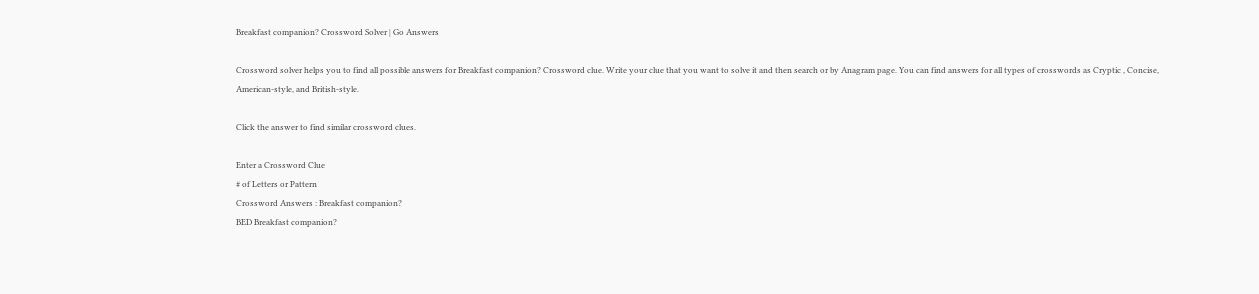Breakfast companion? Crossword Solver | Go Answers

Crossword solver helps you to find all possible answers for Breakfast companion? Crossword clue. Write your clue that you want to solve it and then search or by Anagram page. You can find answers for all types of crosswords as Cryptic , Concise, American-style, and British-style.

Click the answer to find similar crossword clues.

Enter a Crossword Clue
# of Letters or Pattern
Crossword Answers : Breakfast companion?
BED Breakfast companion?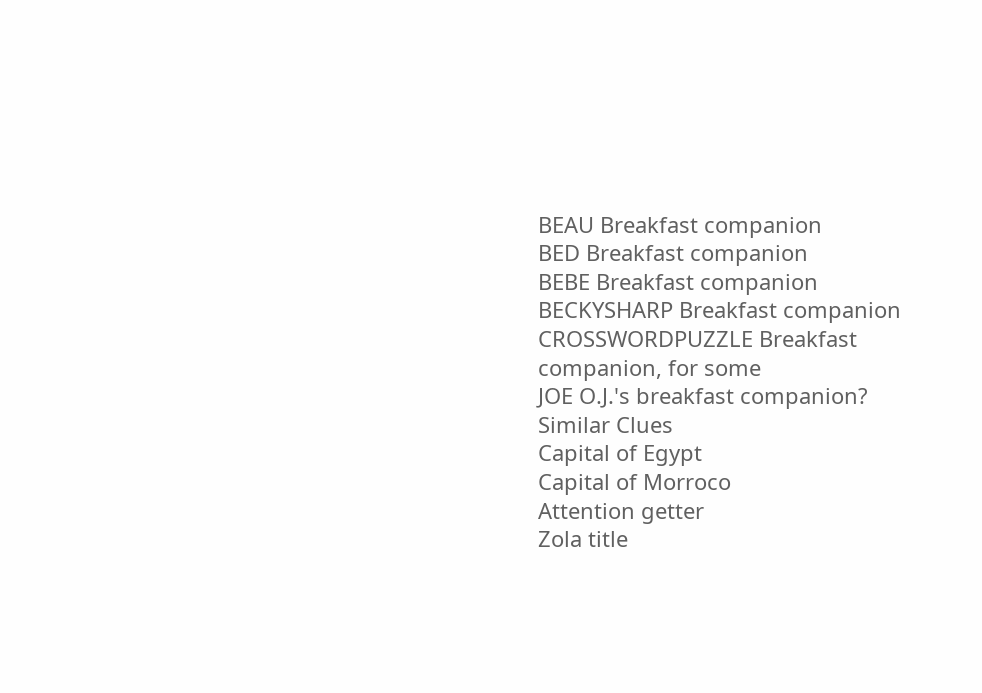BEAU Breakfast companion
BED Breakfast companion
BEBE Breakfast companion
BECKYSHARP Breakfast companion
CROSSWORDPUZZLE Breakfast companion, for some
JOE O.J.'s breakfast companion?
Similar Clues
Capital of Egypt
Capital of Morroco
Attention getter
Zola title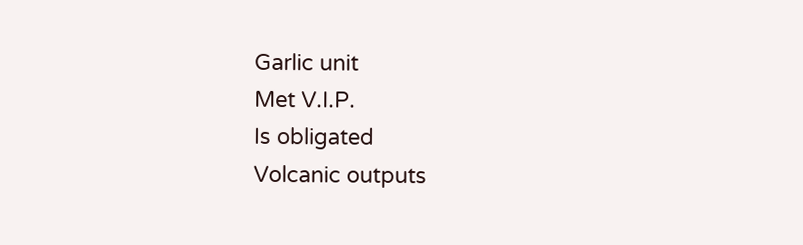Garlic unit
Met V.I.P.
Is obligated
Volcanic outputs